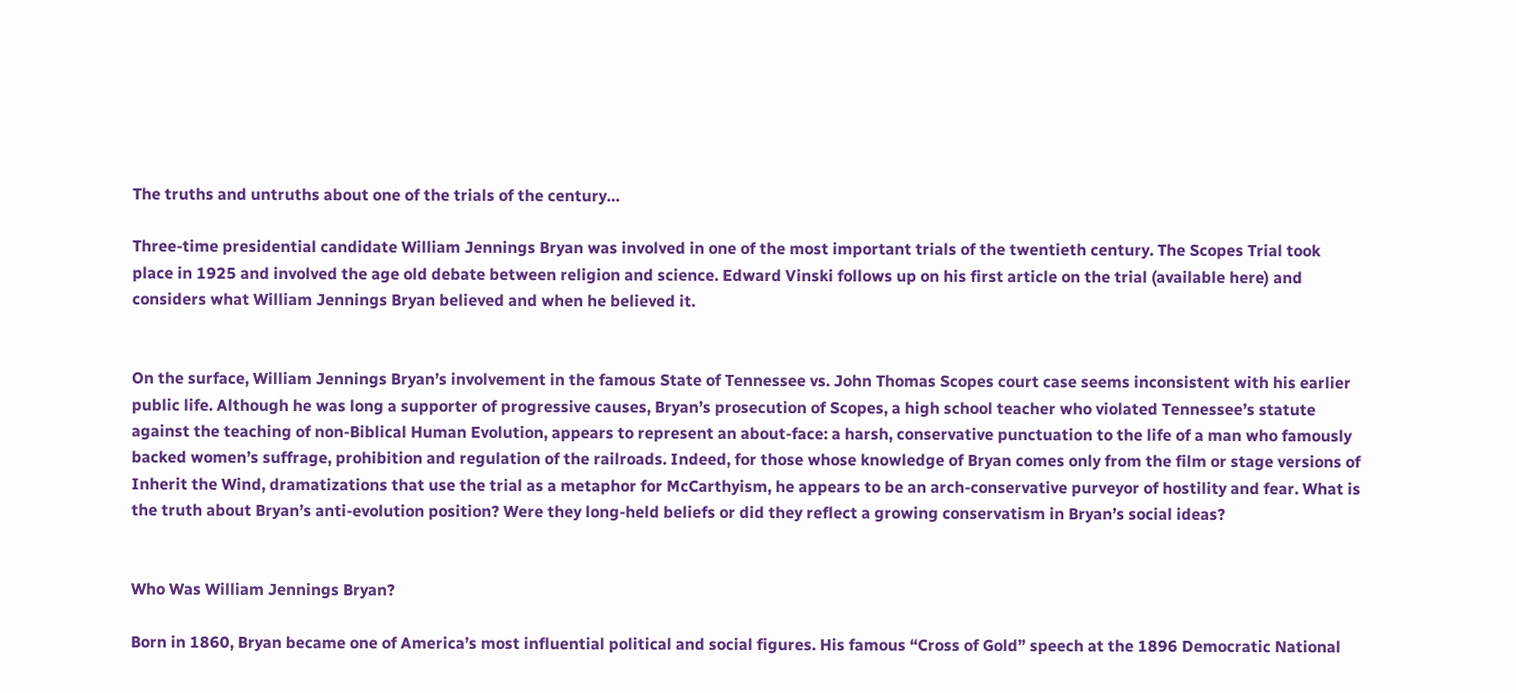The truths and untruths about one of the trials of the century…

Three-time presidential candidate William Jennings Bryan was involved in one of the most important trials of the twentieth century. The Scopes Trial took place in 1925 and involved the age old debate between religion and science. Edward Vinski follows up on his first article on the trial (available here) and considers what William Jennings Bryan believed and when he believed it.


On the surface, William Jennings Bryan’s involvement in the famous State of Tennessee vs. John Thomas Scopes court case seems inconsistent with his earlier public life. Although he was long a supporter of progressive causes, Bryan’s prosecution of Scopes, a high school teacher who violated Tennessee’s statute against the teaching of non-Biblical Human Evolution, appears to represent an about-face: a harsh, conservative punctuation to the life of a man who famously backed women’s suffrage, prohibition and regulation of the railroads. Indeed, for those whose knowledge of Bryan comes only from the film or stage versions of Inherit the Wind, dramatizations that use the trial as a metaphor for McCarthyism, he appears to be an arch-conservative purveyor of hostility and fear. What is the truth about Bryan’s anti-evolution position? Were they long-held beliefs or did they reflect a growing conservatism in Bryan’s social ideas?


Who Was William Jennings Bryan?

Born in 1860, Bryan became one of America’s most influential political and social figures. His famous “Cross of Gold” speech at the 1896 Democratic National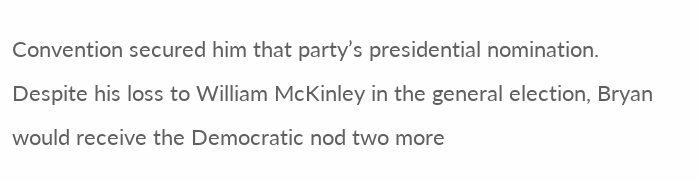Convention secured him that party’s presidential nomination. Despite his loss to William McKinley in the general election, Bryan would receive the Democratic nod two more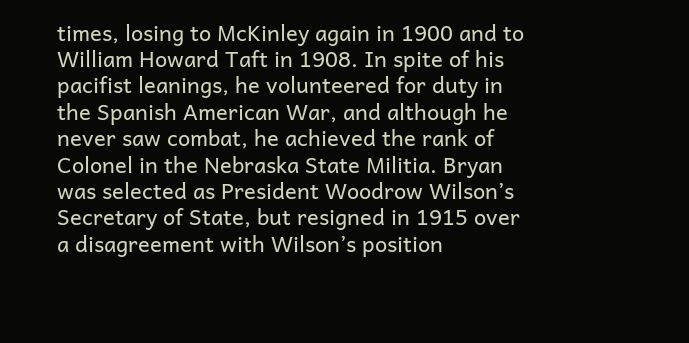times, losing to McKinley again in 1900 and to William Howard Taft in 1908. In spite of his pacifist leanings, he volunteered for duty in the Spanish American War, and although he never saw combat, he achieved the rank of Colonel in the Nebraska State Militia. Bryan was selected as President Woodrow Wilson’s Secretary of State, but resigned in 1915 over a disagreement with Wilson’s position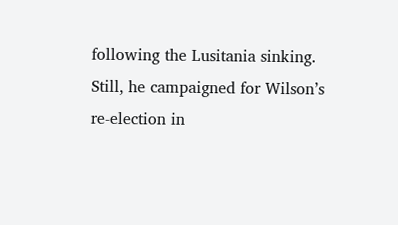following the Lusitania sinking. Still, he campaigned for Wilson’s re-election in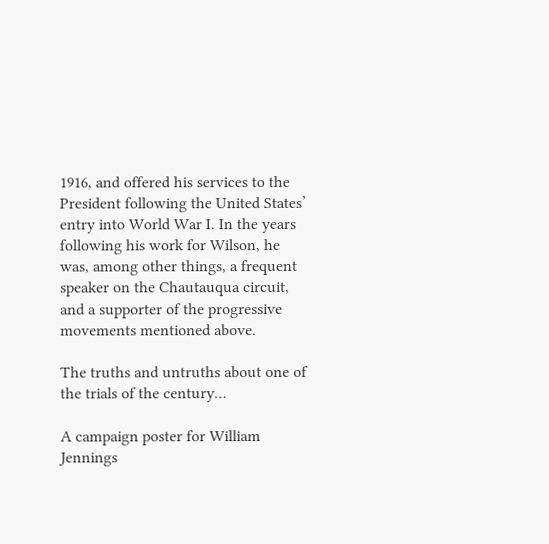1916, and offered his services to the President following the United States’ entry into World War I. In the years following his work for Wilson, he was, among other things, a frequent speaker on the Chautauqua circuit, and a supporter of the progressive movements mentioned above.

The truths and untruths about one of the trials of the century…

A campaign poster for William Jennings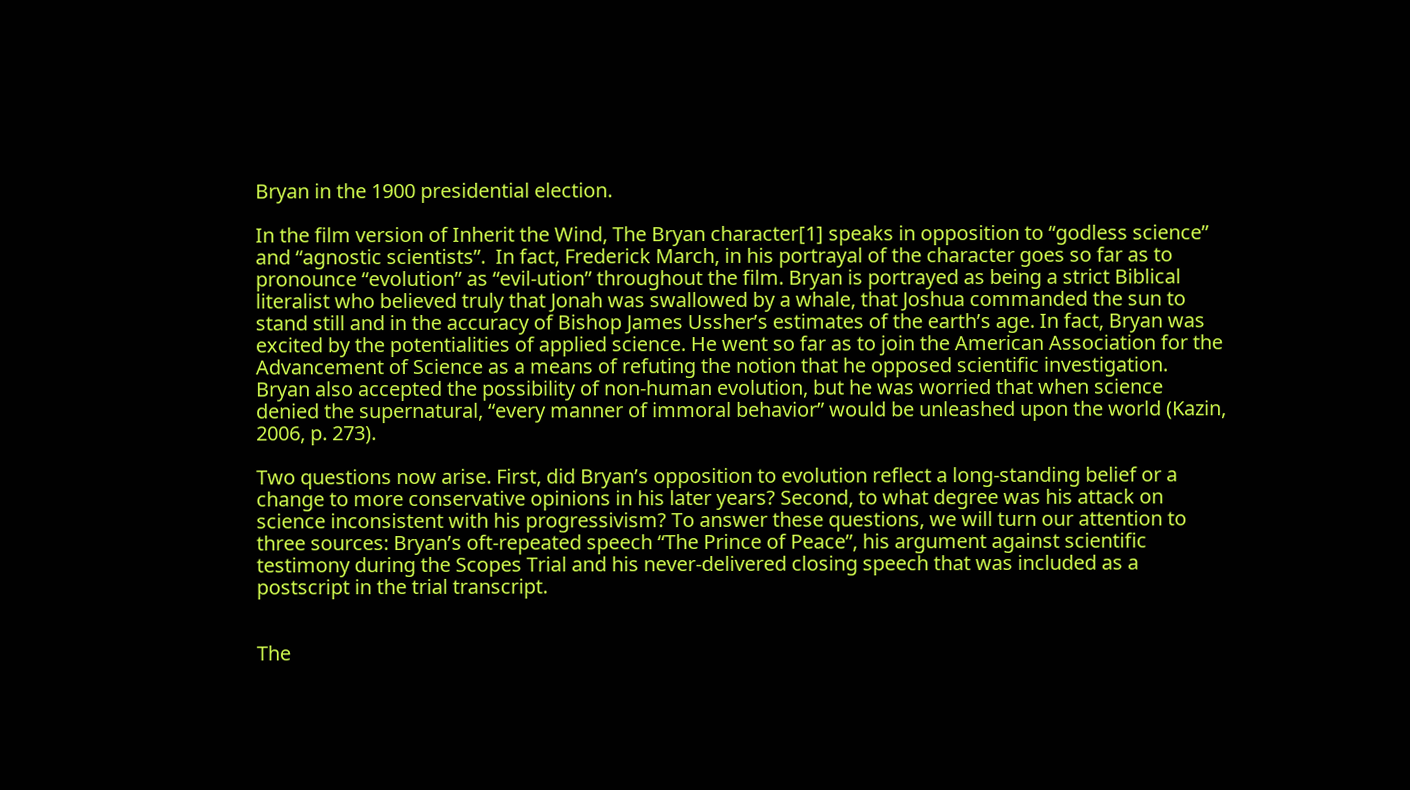Bryan in the 1900 presidential election.

In the film version of Inherit the Wind, The Bryan character[1] speaks in opposition to “godless science” and “agnostic scientists”.  In fact, Frederick March, in his portrayal of the character goes so far as to pronounce “evolution” as “evil-ution” throughout the film. Bryan is portrayed as being a strict Biblical literalist who believed truly that Jonah was swallowed by a whale, that Joshua commanded the sun to stand still and in the accuracy of Bishop James Ussher’s estimates of the earth’s age. In fact, Bryan was excited by the potentialities of applied science. He went so far as to join the American Association for the Advancement of Science as a means of refuting the notion that he opposed scientific investigation. Bryan also accepted the possibility of non-human evolution, but he was worried that when science denied the supernatural, “every manner of immoral behavior” would be unleashed upon the world (Kazin, 2006, p. 273).

Two questions now arise. First, did Bryan’s opposition to evolution reflect a long-standing belief or a change to more conservative opinions in his later years? Second, to what degree was his attack on science inconsistent with his progressivism? To answer these questions, we will turn our attention to three sources: Bryan’s oft-repeated speech “The Prince of Peace”, his argument against scientific testimony during the Scopes Trial and his never-delivered closing speech that was included as a postscript in the trial transcript.


The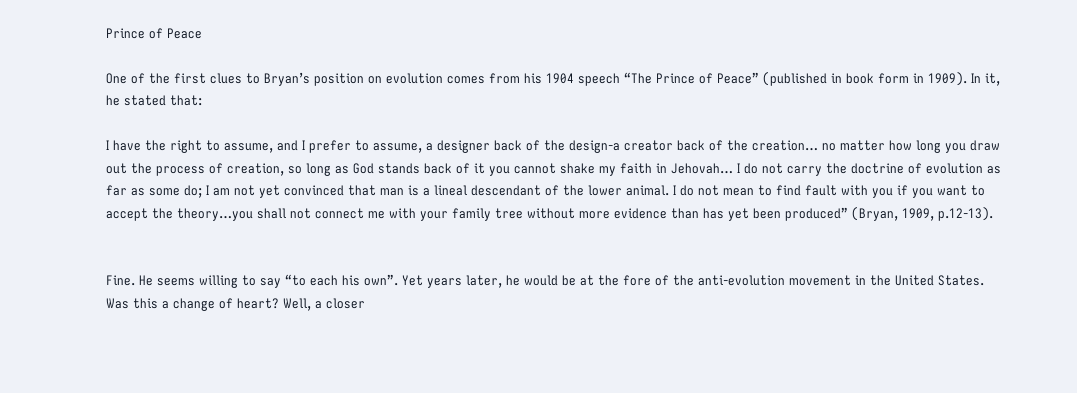Prince of Peace

One of the first clues to Bryan’s position on evolution comes from his 1904 speech “The Prince of Peace” (published in book form in 1909). In it, he stated that:

I have the right to assume, and I prefer to assume, a designer back of the design-a creator back of the creation… no matter how long you draw out the process of creation, so long as God stands back of it you cannot shake my faith in Jehovah… I do not carry the doctrine of evolution as far as some do; I am not yet convinced that man is a lineal descendant of the lower animal. I do not mean to find fault with you if you want to accept the theory…you shall not connect me with your family tree without more evidence than has yet been produced” (Bryan, 1909, p.12-13).


Fine. He seems willing to say “to each his own”. Yet years later, he would be at the fore of the anti-evolution movement in the United States. Was this a change of heart? Well, a closer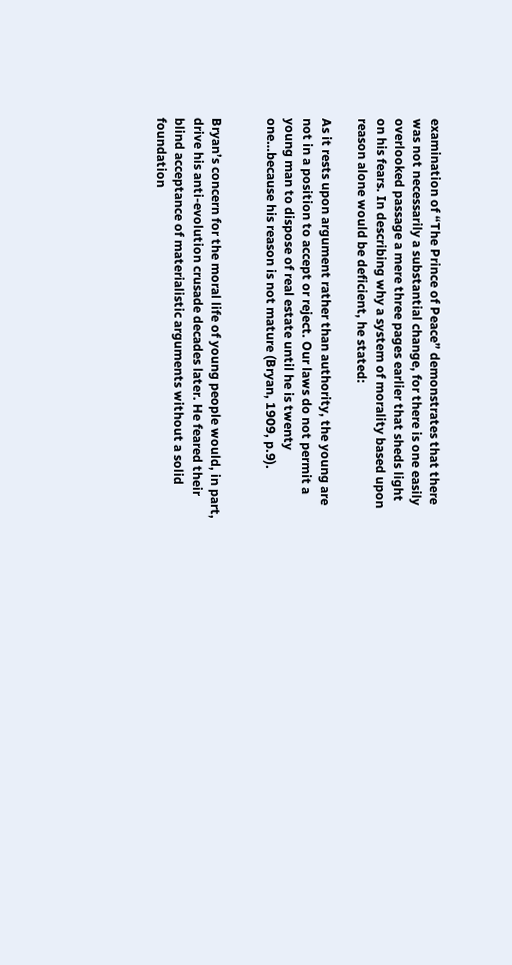examination of “The Prince of Peace” demonstrates that there was not necessarily a substantial change, for there is one easily overlooked passage a mere three pages earlier that sheds light on his fears. In describing why a system of morality based upon reason alone would be deficient, he stated:

As it rests upon argument rather than authority, the young are not in a position to accept or reject. Our laws do not permit a young man to dispose of real estate until he is twenty one…because his reason is not mature (Bryan, 1909, p.9).


Bryan’s concern for the moral life of young people would, in part, drive his anti-evolution crusade decades later. He feared their blind acceptance of materialistic arguments without a solid foundation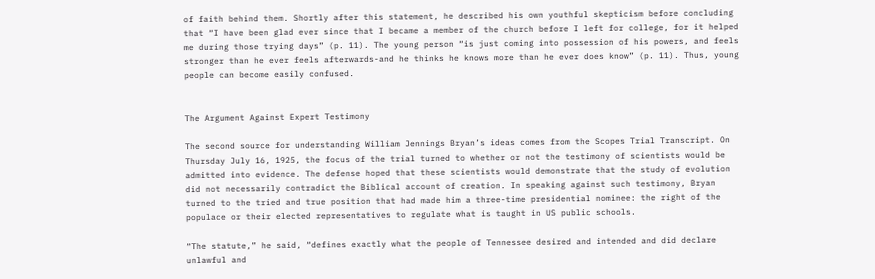of faith behind them. Shortly after this statement, he described his own youthful skepticism before concluding that “I have been glad ever since that I became a member of the church before I left for college, for it helped me during those trying days” (p. 11). The young person “is just coming into possession of his powers, and feels stronger than he ever feels afterwards-and he thinks he knows more than he ever does know” (p. 11). Thus, young people can become easily confused.


The Argument Against Expert Testimony

The second source for understanding William Jennings Bryan’s ideas comes from the Scopes Trial Transcript. On Thursday July 16, 1925, the focus of the trial turned to whether or not the testimony of scientists would be admitted into evidence. The defense hoped that these scientists would demonstrate that the study of evolution did not necessarily contradict the Biblical account of creation. In speaking against such testimony, Bryan turned to the tried and true position that had made him a three-time presidential nominee: the right of the populace or their elected representatives to regulate what is taught in US public schools.

“The statute,” he said, “defines exactly what the people of Tennessee desired and intended and did declare unlawful and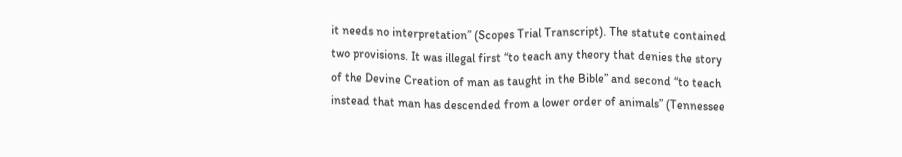it needs no interpretation” (Scopes Trial Transcript). The statute contained two provisions. It was illegal first “to teach any theory that denies the story of the Devine Creation of man as taught in the Bible” and second “to teach instead that man has descended from a lower order of animals” (Tennessee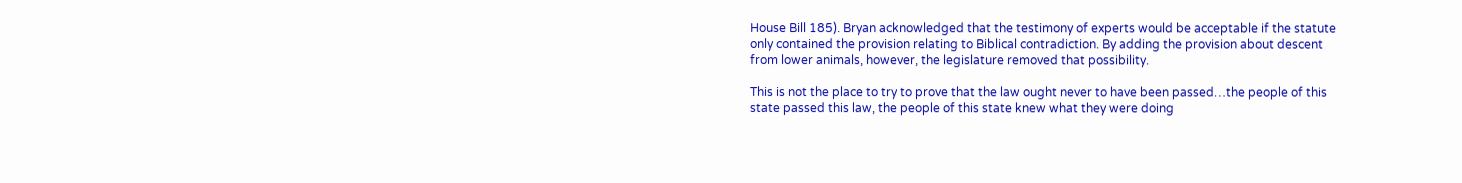House Bill 185). Bryan acknowledged that the testimony of experts would be acceptable if the statute only contained the provision relating to Biblical contradiction. By adding the provision about descent from lower animals, however, the legislature removed that possibility.

This is not the place to try to prove that the law ought never to have been passed…the people of this state passed this law, the people of this state knew what they were doing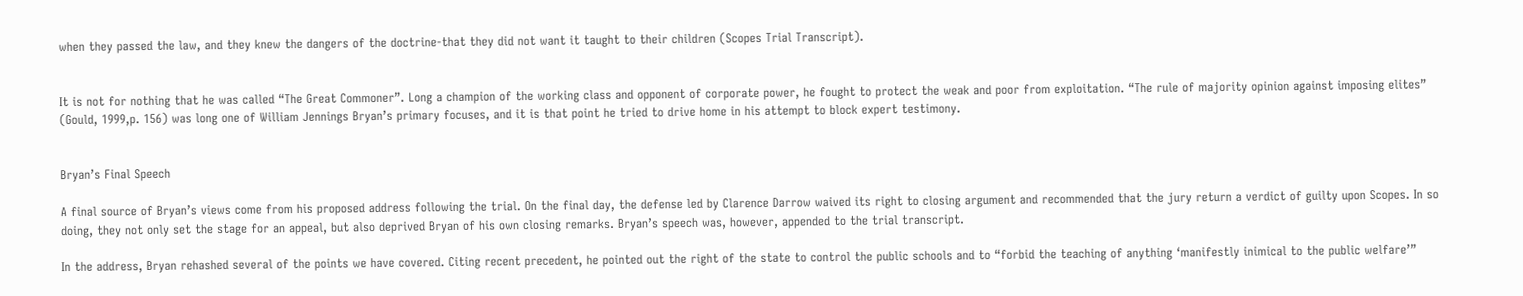when they passed the law, and they knew the dangers of the doctrine-that they did not want it taught to their children (Scopes Trial Transcript).


It is not for nothing that he was called “The Great Commoner”. Long a champion of the working class and opponent of corporate power, he fought to protect the weak and poor from exploitation. “The rule of majority opinion against imposing elites” (Gould, 1999,p. 156) was long one of William Jennings Bryan’s primary focuses, and it is that point he tried to drive home in his attempt to block expert testimony.


Bryan’s Final Speech

A final source of Bryan’s views come from his proposed address following the trial. On the final day, the defense led by Clarence Darrow waived its right to closing argument and recommended that the jury return a verdict of guilty upon Scopes. In so doing, they not only set the stage for an appeal, but also deprived Bryan of his own closing remarks. Bryan’s speech was, however, appended to the trial transcript.

In the address, Bryan rehashed several of the points we have covered. Citing recent precedent, he pointed out the right of the state to control the public schools and to “forbid the teaching of anything ‘manifestly inimical to the public welfare’”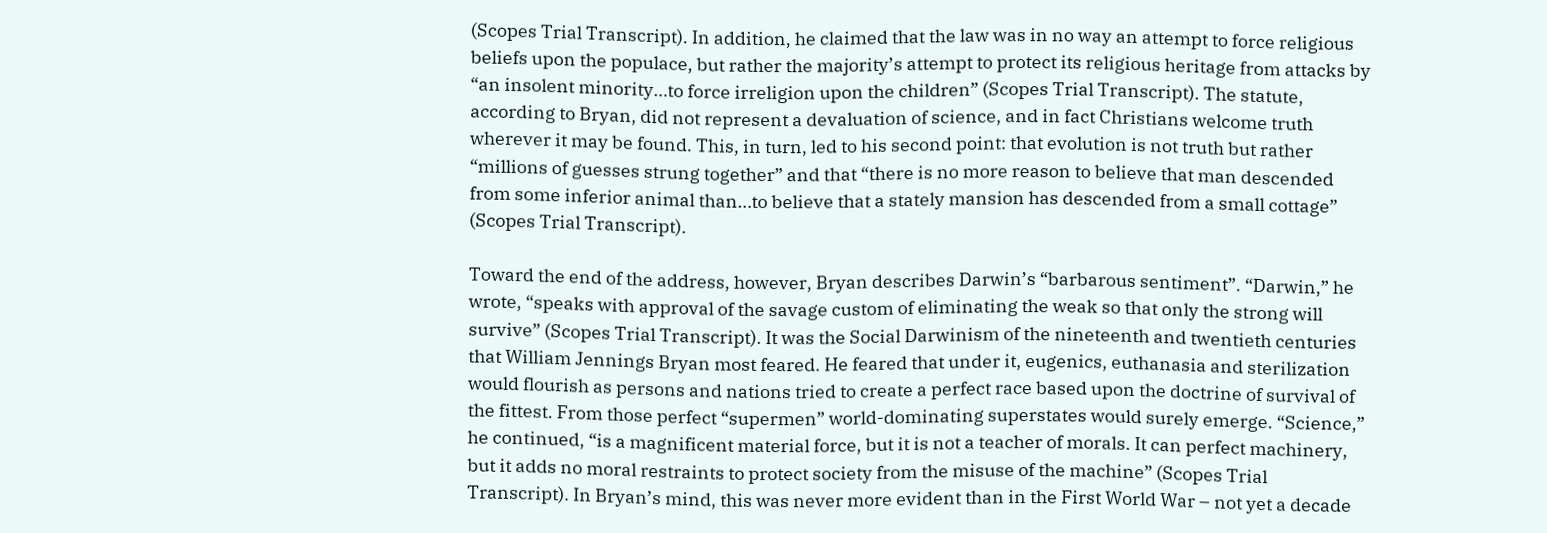(Scopes Trial Transcript). In addition, he claimed that the law was in no way an attempt to force religious beliefs upon the populace, but rather the majority’s attempt to protect its religious heritage from attacks by “an insolent minority…to force irreligion upon the children” (Scopes Trial Transcript). The statute, according to Bryan, did not represent a devaluation of science, and in fact Christians welcome truth wherever it may be found. This, in turn, led to his second point: that evolution is not truth but rather “millions of guesses strung together” and that “there is no more reason to believe that man descended from some inferior animal than…to believe that a stately mansion has descended from a small cottage” (Scopes Trial Transcript).

Toward the end of the address, however, Bryan describes Darwin’s “barbarous sentiment”. “Darwin,” he wrote, “speaks with approval of the savage custom of eliminating the weak so that only the strong will survive” (Scopes Trial Transcript). It was the Social Darwinism of the nineteenth and twentieth centuries that William Jennings Bryan most feared. He feared that under it, eugenics, euthanasia and sterilization would flourish as persons and nations tried to create a perfect race based upon the doctrine of survival of the fittest. From those perfect “supermen” world-dominating superstates would surely emerge. “Science,” he continued, “is a magnificent material force, but it is not a teacher of morals. It can perfect machinery, but it adds no moral restraints to protect society from the misuse of the machine” (Scopes Trial Transcript). In Bryan’s mind, this was never more evident than in the First World War – not yet a decade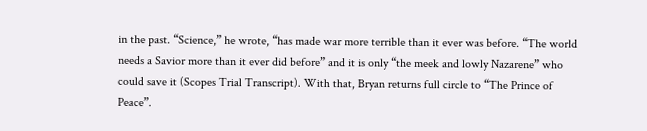in the past. “Science,” he wrote, “has made war more terrible than it ever was before. “The world needs a Savior more than it ever did before” and it is only “the meek and lowly Nazarene” who could save it (Scopes Trial Transcript). With that, Bryan returns full circle to “The Prince of Peace”.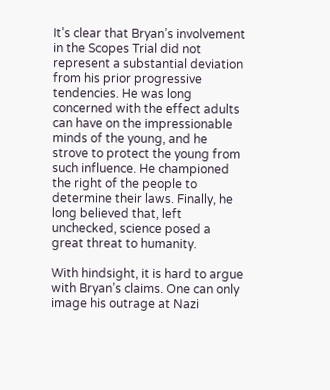It’s clear that Bryan’s involvement in the Scopes Trial did not represent a substantial deviation from his prior progressive tendencies. He was long concerned with the effect adults can have on the impressionable minds of the young, and he strove to protect the young from such influence. He championed the right of the people to determine their laws. Finally, he long believed that, left unchecked, science posed a great threat to humanity.

With hindsight, it is hard to argue with Bryan’s claims. One can only image his outrage at Nazi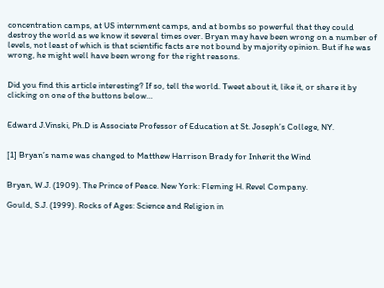concentration camps, at US internment camps, and at bombs so powerful that they could destroy the world as we know it several times over. Bryan may have been wrong on a number of levels, not least of which is that scientific facts are not bound by majority opinion. But if he was wrong, he might well have been wrong for the right reasons.


Did you find this article interesting? If so, tell the world. Tweet about it, like it, or share it by clicking on one of the buttons below…


Edward J.Vinski, Ph.D is Associate Professor of Education at St. Joseph’s College, NY.


[1] Bryan’s name was changed to Matthew Harrison Brady for Inherit the Wind


Bryan, W.J. (1909). The Prince of Peace. New York: Fleming H. Revel Company.

Gould, S.J. (1999). Rocks of Ages: Science and Religion in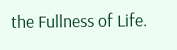the Fullness of Life.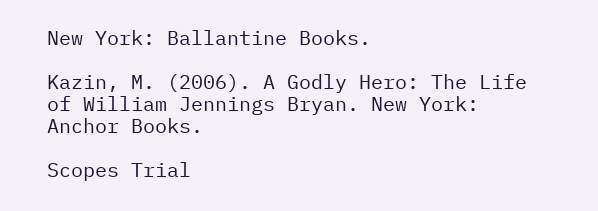New York: Ballantine Books.

Kazin, M. (2006). A Godly Hero: The Life of William Jennings Bryan. New York: Anchor Books.

Scopes Trial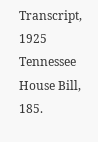Transcript, 1925 Tennessee House Bill, 185.